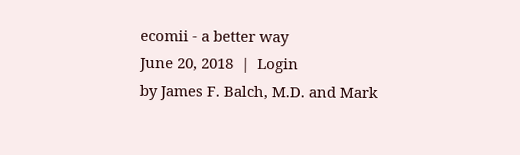ecomii - a better way
June 20, 2018  |  Login
by James F. Balch, M.D. and Mark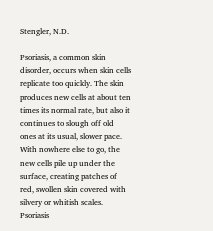Stengler, N.D.

Psoriasis, a common skin disorder, occurs when skin cells replicate too quickly. The skin produces new cells at about ten times its normal rate, but also it continues to slough off old ones at its usual, slower pace. With nowhere else to go, the new cells pile up under the surface, creating patches of red, swollen skin covered with silvery or whitish scales. Psoriasis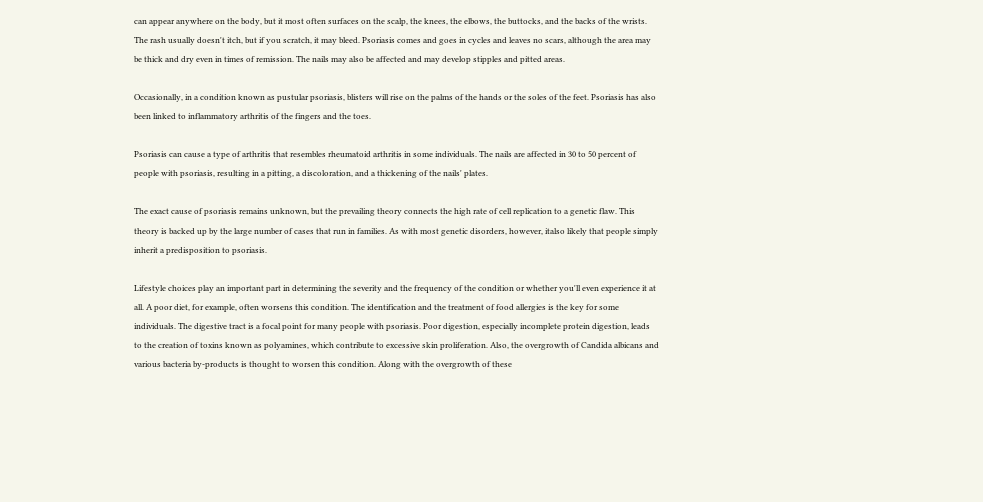can appear anywhere on the body, but it most often surfaces on the scalp, the knees, the elbows, the buttocks, and the backs of the wrists. The rash usually doesn't itch, but if you scratch, it may bleed. Psoriasis comes and goes in cycles and leaves no scars, although the area may be thick and dry even in times of remission. The nails may also be affected and may develop stipples and pitted areas.

Occasionally, in a condition known as pustular psoriasis, blisters will rise on the palms of the hands or the soles of the feet. Psoriasis has also been linked to inflammatory arthritis of the fingers and the toes.

Psoriasis can cause a type of arthritis that resembles rheumatoid arthritis in some individuals. The nails are affected in 30 to 50 percent of people with psoriasis, resulting in a pitting, a discoloration, and a thickening of the nails' plates.

The exact cause of psoriasis remains unknown, but the prevailing theory connects the high rate of cell replication to a genetic flaw. This theory is backed up by the large number of cases that run in families. As with most genetic disorders, however, italso likely that people simply inherit a predisposition to psoriasis.

Lifestyle choices play an important part in determining the severity and the frequency of the condition or whether you'll even experience it at all. A poor diet, for example, often worsens this condition. The identification and the treatment of food allergies is the key for some individuals. The digestive tract is a focal point for many people with psoriasis. Poor digestion, especially incomplete protein digestion, leads to the creation of toxins known as polyamines, which contribute to excessive skin proliferation. Also, the overgrowth of Candida albicans and various bacteria by-products is thought to worsen this condition. Along with the overgrowth of these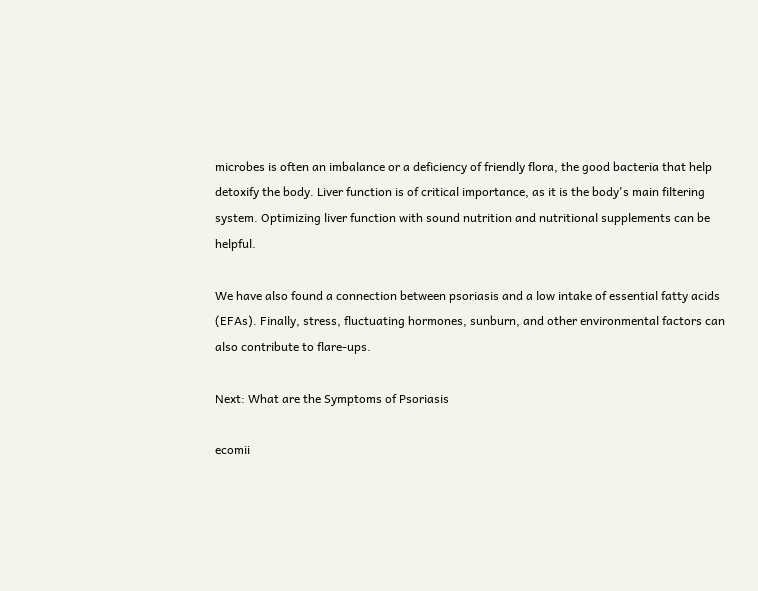microbes is often an imbalance or a deficiency of friendly flora, the good bacteria that help detoxify the body. Liver function is of critical importance, as it is the body's main filtering system. Optimizing liver function with sound nutrition and nutritional supplements can be helpful.

We have also found a connection between psoriasis and a low intake of essential fatty acids (EFAs). Finally, stress, fluctuating hormones, sunburn, and other environmental factors can also contribute to flare-ups.

Next: What are the Symptoms of Psoriasis

ecomii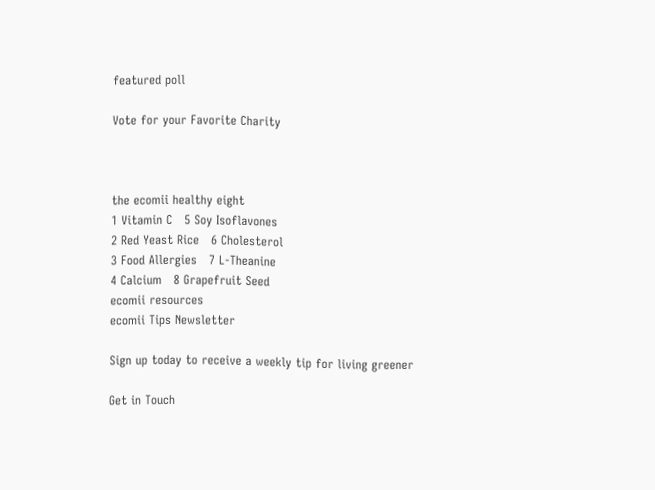featured poll

Vote for your Favorite Charity



the ecomii healthy eight
1 Vitamin C   5 Soy Isoflavones
2 Red Yeast Rice   6 Cholesterol
3 Food Allergies   7 L-Theanine
4 Calcium   8 Grapefruit Seed
ecomii resources
ecomii Tips Newsletter

Sign up today to receive a weekly tip for living greener

Get in Touch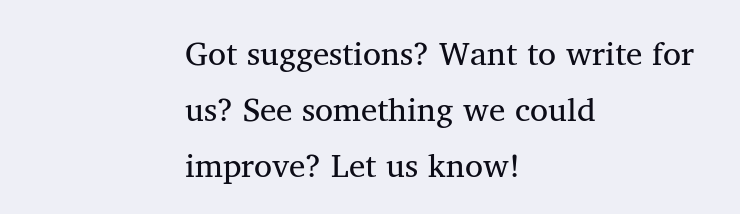Got suggestions? Want to write for us? See something we could improve? Let us know!